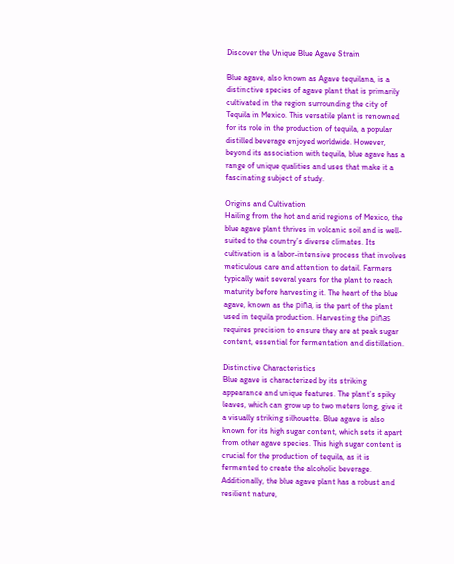Discover the Unique Blue Agave Strain

Blue agave, also known as Agave tequilana, is a distinctive species of agave plant that is primarily cultivated in the region surrounding the city of Tequila in Mexico. This versatile plant is renowned for its role in the production of tequila, a popular distilled beverage enjoyed worldwide. However, beyond its association with tequila, blue agave has a range of unique qualities and uses that make it a fascinating subject of study.

Origins and Cultivation
Hailing from the hot and arid regions of Mexico, the blue agave plant thrives in volcanic soil and is well-suited to the country’s diverse climates. Its cultivation is a labor-intensive process that involves meticulous care and attention to detail. Farmers typically wait several years for the plant to reach maturity before harvesting it. The heart of the blue agave, known as the piña, is the part of the plant used in tequila production. Harvesting the piñas requires precision to ensure they are at peak sugar content, essential for fermentation and distillation.

Distinctive Characteristics
Blue agave is characterized by its striking appearance and unique features. The plant’s spiky leaves, which can grow up to two meters long, give it a visually striking silhouette. Blue agave is also known for its high sugar content, which sets it apart from other agave species. This high sugar content is crucial for the production of tequila, as it is fermented to create the alcoholic beverage. Additionally, the blue agave plant has a robust and resilient nature,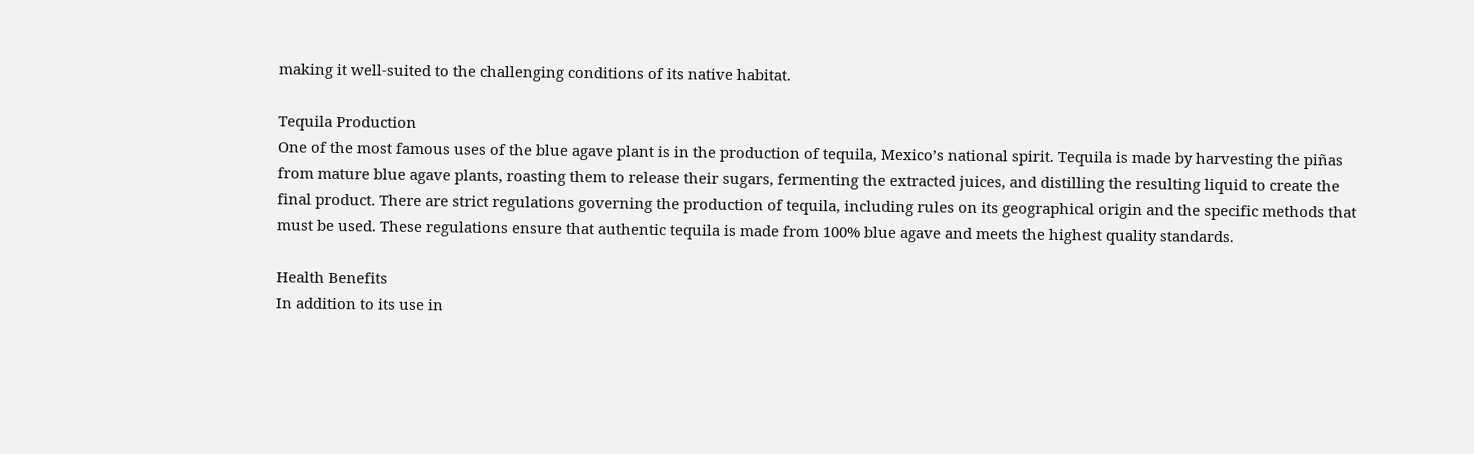making it well-suited to the challenging conditions of its native habitat.

Tequila Production
One of the most famous uses of the blue agave plant is in the production of tequila, Mexico’s national spirit. Tequila is made by harvesting the piñas from mature blue agave plants, roasting them to release their sugars, fermenting the extracted juices, and distilling the resulting liquid to create the final product. There are strict regulations governing the production of tequila, including rules on its geographical origin and the specific methods that must be used. These regulations ensure that authentic tequila is made from 100% blue agave and meets the highest quality standards.

Health Benefits
In addition to its use in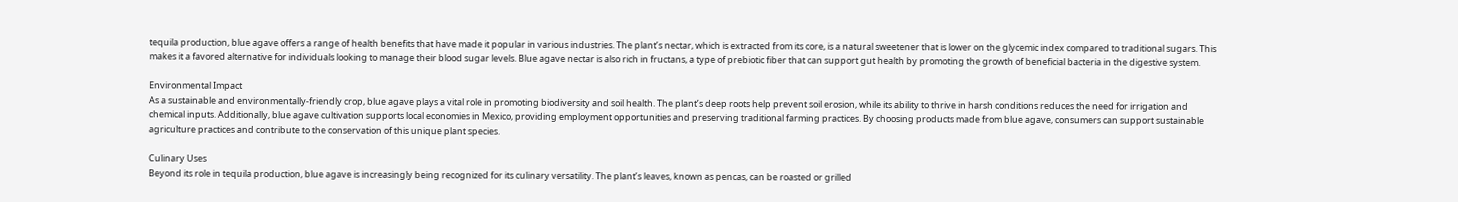tequila production, blue agave offers a range of health benefits that have made it popular in various industries. The plant’s nectar, which is extracted from its core, is a natural sweetener that is lower on the glycemic index compared to traditional sugars. This makes it a favored alternative for individuals looking to manage their blood sugar levels. Blue agave nectar is also rich in fructans, a type of prebiotic fiber that can support gut health by promoting the growth of beneficial bacteria in the digestive system.

Environmental Impact
As a sustainable and environmentally-friendly crop, blue agave plays a vital role in promoting biodiversity and soil health. The plant’s deep roots help prevent soil erosion, while its ability to thrive in harsh conditions reduces the need for irrigation and chemical inputs. Additionally, blue agave cultivation supports local economies in Mexico, providing employment opportunities and preserving traditional farming practices. By choosing products made from blue agave, consumers can support sustainable agriculture practices and contribute to the conservation of this unique plant species.

Culinary Uses
Beyond its role in tequila production, blue agave is increasingly being recognized for its culinary versatility. The plant’s leaves, known as pencas, can be roasted or grilled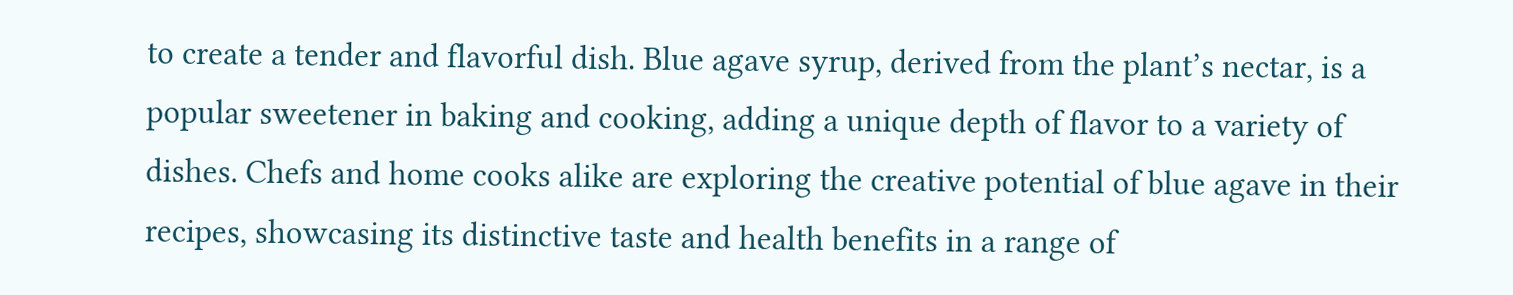to create a tender and flavorful dish. Blue agave syrup, derived from the plant’s nectar, is a popular sweetener in baking and cooking, adding a unique depth of flavor to a variety of dishes. Chefs and home cooks alike are exploring the creative potential of blue agave in their recipes, showcasing its distinctive taste and health benefits in a range of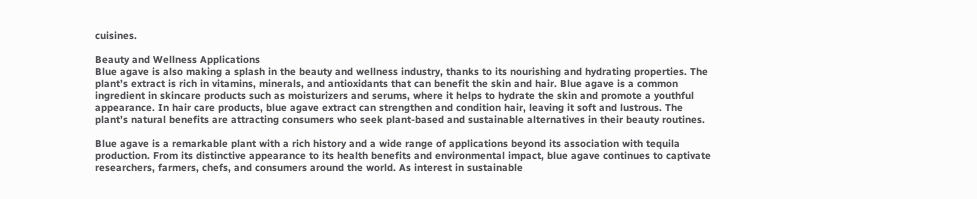cuisines.

Beauty and Wellness Applications
Blue agave is also making a splash in the beauty and wellness industry, thanks to its nourishing and hydrating properties. The plant’s extract is rich in vitamins, minerals, and antioxidants that can benefit the skin and hair. Blue agave is a common ingredient in skincare products such as moisturizers and serums, where it helps to hydrate the skin and promote a youthful appearance. In hair care products, blue agave extract can strengthen and condition hair, leaving it soft and lustrous. The plant’s natural benefits are attracting consumers who seek plant-based and sustainable alternatives in their beauty routines.

Blue agave is a remarkable plant with a rich history and a wide range of applications beyond its association with tequila production. From its distinctive appearance to its health benefits and environmental impact, blue agave continues to captivate researchers, farmers, chefs, and consumers around the world. As interest in sustainable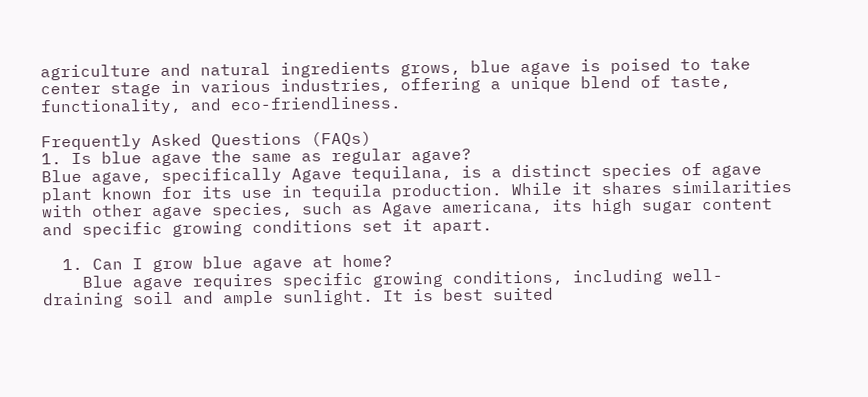agriculture and natural ingredients grows, blue agave is poised to take center stage in various industries, offering a unique blend of taste, functionality, and eco-friendliness.

Frequently Asked Questions (FAQs)
1. Is blue agave the same as regular agave?
Blue agave, specifically Agave tequilana, is a distinct species of agave plant known for its use in tequila production. While it shares similarities with other agave species, such as Agave americana, its high sugar content and specific growing conditions set it apart.

  1. Can I grow blue agave at home?
    Blue agave requires specific growing conditions, including well-draining soil and ample sunlight. It is best suited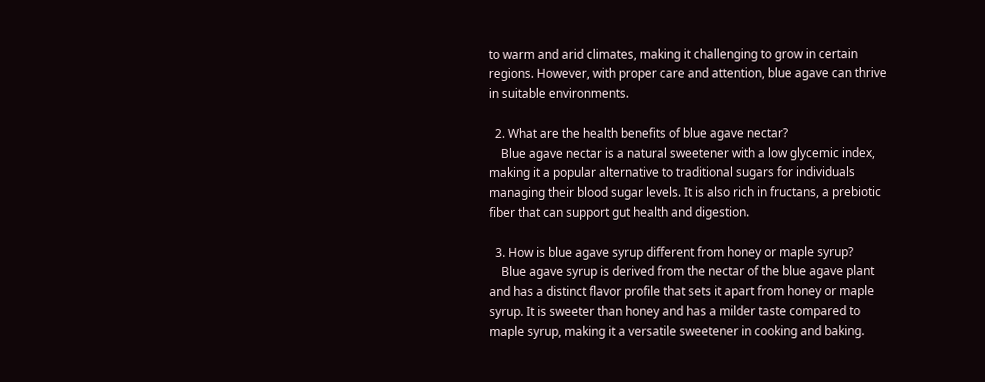to warm and arid climates, making it challenging to grow in certain regions. However, with proper care and attention, blue agave can thrive in suitable environments.

  2. What are the health benefits of blue agave nectar?
    Blue agave nectar is a natural sweetener with a low glycemic index, making it a popular alternative to traditional sugars for individuals managing their blood sugar levels. It is also rich in fructans, a prebiotic fiber that can support gut health and digestion.

  3. How is blue agave syrup different from honey or maple syrup?
    Blue agave syrup is derived from the nectar of the blue agave plant and has a distinct flavor profile that sets it apart from honey or maple syrup. It is sweeter than honey and has a milder taste compared to maple syrup, making it a versatile sweetener in cooking and baking.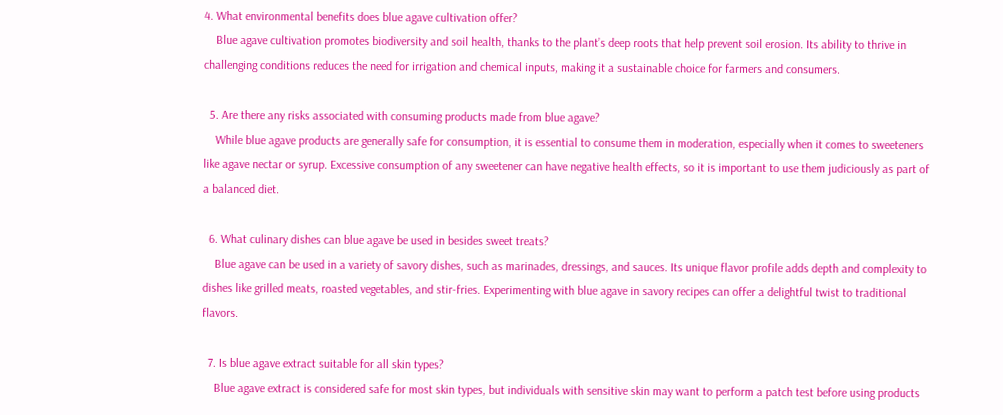4. What environmental benefits does blue agave cultivation offer?
    Blue agave cultivation promotes biodiversity and soil health, thanks to the plant’s deep roots that help prevent soil erosion. Its ability to thrive in challenging conditions reduces the need for irrigation and chemical inputs, making it a sustainable choice for farmers and consumers.

  5. Are there any risks associated with consuming products made from blue agave?
    While blue agave products are generally safe for consumption, it is essential to consume them in moderation, especially when it comes to sweeteners like agave nectar or syrup. Excessive consumption of any sweetener can have negative health effects, so it is important to use them judiciously as part of a balanced diet.

  6. What culinary dishes can blue agave be used in besides sweet treats?
    Blue agave can be used in a variety of savory dishes, such as marinades, dressings, and sauces. Its unique flavor profile adds depth and complexity to dishes like grilled meats, roasted vegetables, and stir-fries. Experimenting with blue agave in savory recipes can offer a delightful twist to traditional flavors.

  7. Is blue agave extract suitable for all skin types?
    Blue agave extract is considered safe for most skin types, but individuals with sensitive skin may want to perform a patch test before using products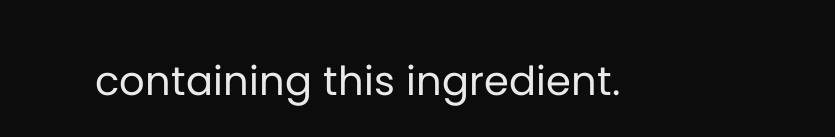containing this ingredient.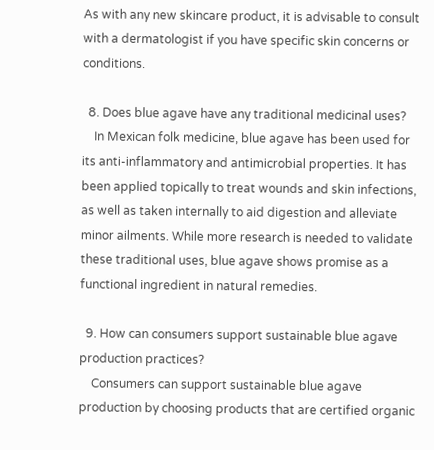As with any new skincare product, it is advisable to consult with a dermatologist if you have specific skin concerns or conditions.

  8. Does blue agave have any traditional medicinal uses?
    In Mexican folk medicine, blue agave has been used for its anti-inflammatory and antimicrobial properties. It has been applied topically to treat wounds and skin infections, as well as taken internally to aid digestion and alleviate minor ailments. While more research is needed to validate these traditional uses, blue agave shows promise as a functional ingredient in natural remedies.

  9. How can consumers support sustainable blue agave production practices?
    Consumers can support sustainable blue agave production by choosing products that are certified organic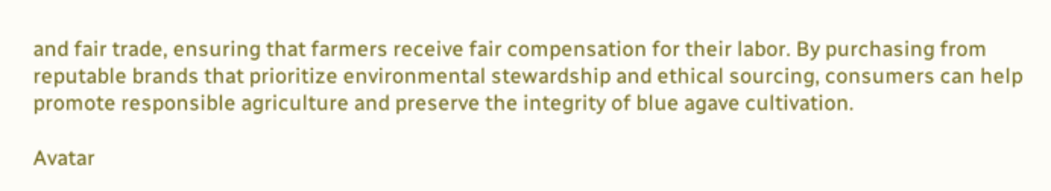and fair trade, ensuring that farmers receive fair compensation for their labor. By purchasing from reputable brands that prioritize environmental stewardship and ethical sourcing, consumers can help promote responsible agriculture and preserve the integrity of blue agave cultivation.

Avatar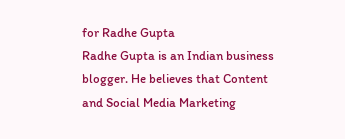for Radhe Gupta
Radhe Gupta is an Indian business blogger. He believes that Content and Social Media Marketing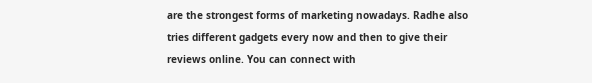are the strongest forms of marketing nowadays. Radhe also tries different gadgets every now and then to give their reviews online. You can connect with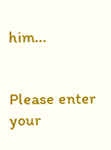him...


Please enter your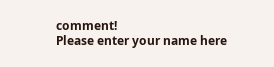comment!
Please enter your name here